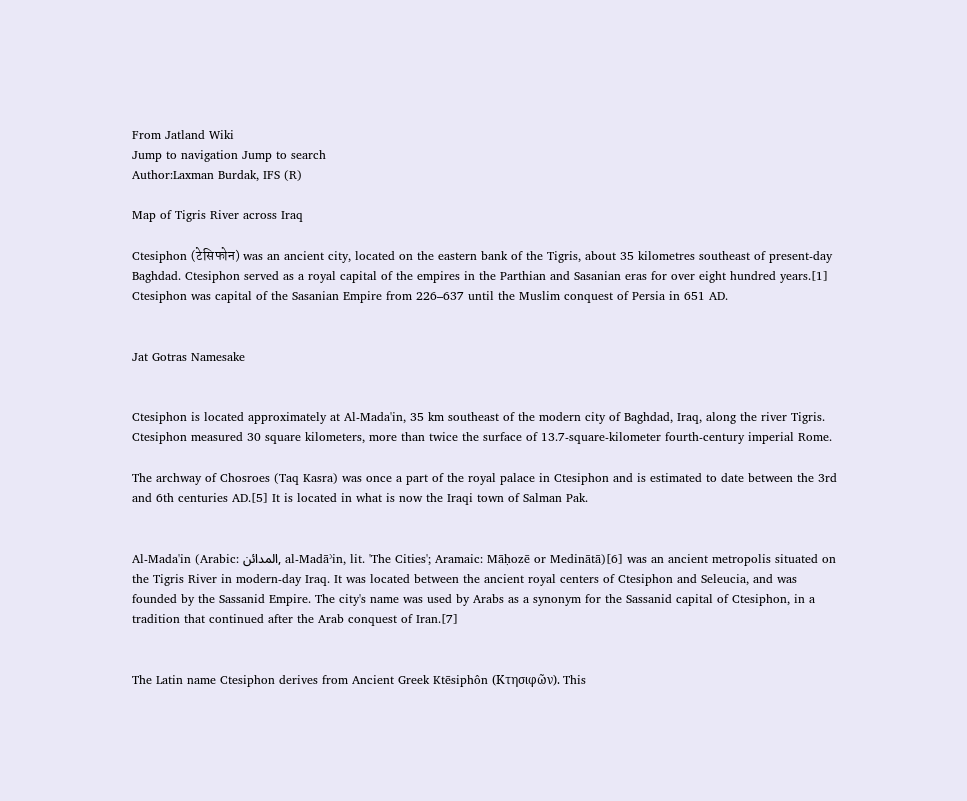From Jatland Wiki
Jump to navigation Jump to search
Author:Laxman Burdak, IFS (R)

Map of Tigris River across Iraq

Ctesiphon (टेसिफोन) was an ancient city, located on the eastern bank of the Tigris, about 35 kilometres southeast of present-day Baghdad. Ctesiphon served as a royal capital of the empires in the Parthian and Sasanian eras for over eight hundred years.[1] Ctesiphon was capital of the Sasanian Empire from 226–637 until the Muslim conquest of Persia in 651 AD.


Jat Gotras Namesake


Ctesiphon is located approximately at Al-Mada'in, 35 km southeast of the modern city of Baghdad, Iraq, along the river Tigris. Ctesiphon measured 30 square kilometers, more than twice the surface of 13.7-square-kilometer fourth-century imperial Rome.

The archway of Chosroes (Taq Kasra) was once a part of the royal palace in Ctesiphon and is estimated to date between the 3rd and 6th centuries AD.[5] It is located in what is now the Iraqi town of Salman Pak.


Al-Mada'in (Arabic: المدائن, al-Madāʾin, lit. 'The Cities'; Aramaic: Māḥozē or Medinātā)[6] was an ancient metropolis situated on the Tigris River in modern-day Iraq. It was located between the ancient royal centers of Ctesiphon and Seleucia, and was founded by the Sassanid Empire. The city's name was used by Arabs as a synonym for the Sassanid capital of Ctesiphon, in a tradition that continued after the Arab conquest of Iran.[7]


The Latin name Ctesiphon derives from Ancient Greek Ktēsiphôn (Κτησιφῶν). This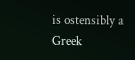is ostensibly a Greek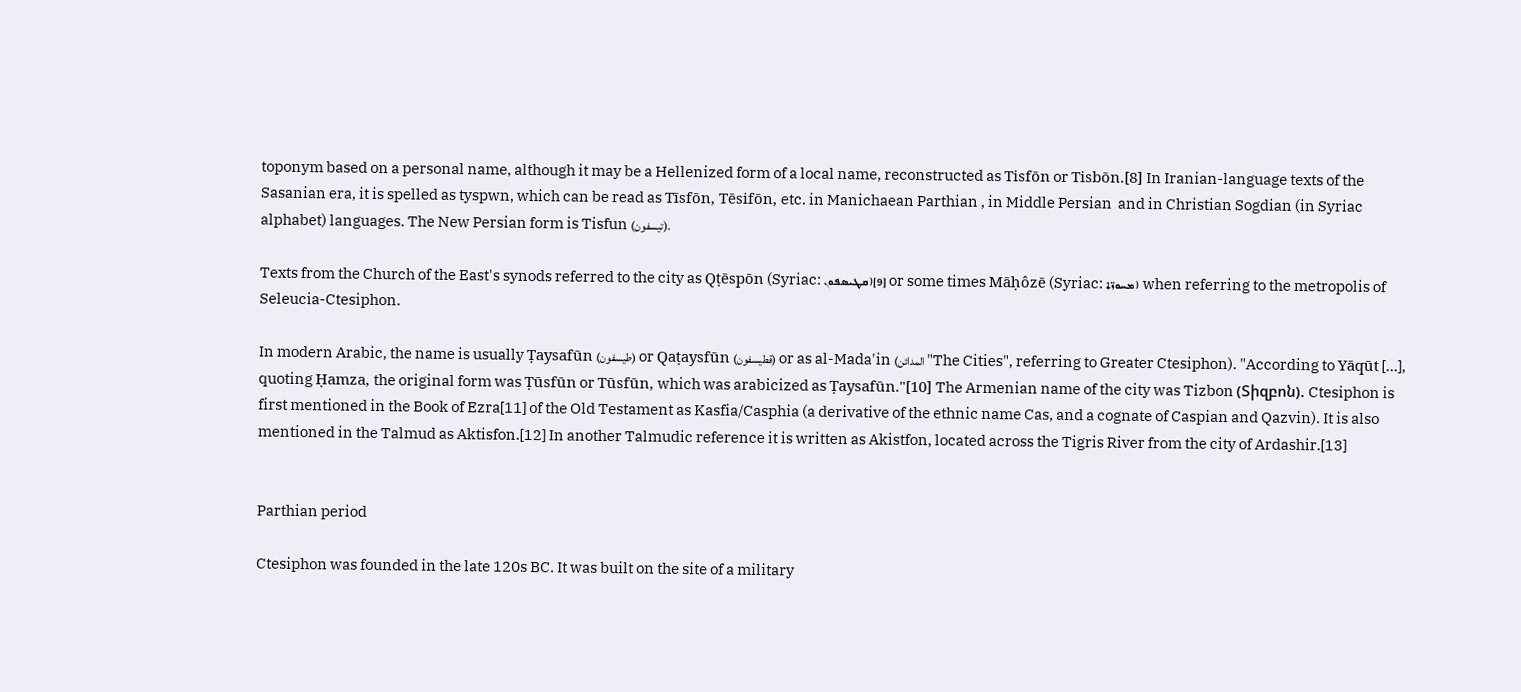toponym based on a personal name, although it may be a Hellenized form of a local name, reconstructed as Tisfōn or Tisbōn.[8] In Iranian-language texts of the Sasanian era, it is spelled as tyspwn, which can be read as Tīsfōn, Tēsifōn, etc. in Manichaean Parthian , in Middle Persian  and in Christian Sogdian (in Syriac alphabet) languages. The New Persian form is Tisfun (تیسفون).

Texts from the Church of the East's synods referred to the city as Qṭēspōn (Syriac: ܩܛܝܣܦܘܢ)[9] or some times Māḥôzē (Syriac: ܡܚܘܙ̈ܐ) when referring to the metropolis of Seleucia-Ctesiphon.

In modern Arabic, the name is usually Ṭaysafūn (طيسفون) or Qaṭaysfūn (قطيسفون) or as al-Mada'in (المدائن "The Cities", referring to Greater Ctesiphon). "According to Yāqūt [...], quoting Ḥamza, the original form was Ṭūsfūn or Tūsfūn, which was arabicized as Ṭaysafūn."[10] The Armenian name of the city was Tizbon (Տիզբոն). Ctesiphon is first mentioned in the Book of Ezra[11] of the Old Testament as Kasfia/Casphia (a derivative of the ethnic name Cas, and a cognate of Caspian and Qazvin). It is also mentioned in the Talmud as Aktisfon.[12] In another Talmudic reference it is written as Akistfon, located across the Tigris River from the city of Ardashir.[13]


Parthian period

Ctesiphon was founded in the late 120s BC. It was built on the site of a military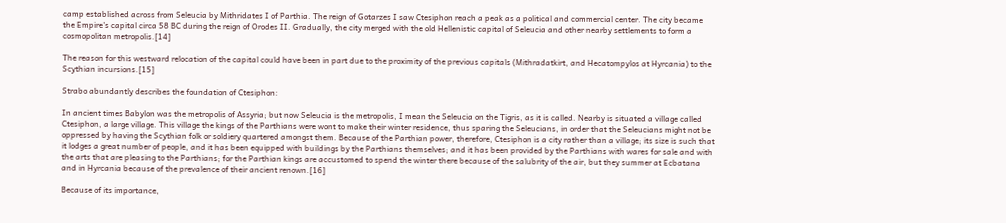camp established across from Seleucia by Mithridates I of Parthia. The reign of Gotarzes I saw Ctesiphon reach a peak as a political and commercial center. The city became the Empire's capital circa 58 BC during the reign of Orodes II. Gradually, the city merged with the old Hellenistic capital of Seleucia and other nearby settlements to form a cosmopolitan metropolis.[14]

The reason for this westward relocation of the capital could have been in part due to the proximity of the previous capitals (Mithradatkirt, and Hecatompylos at Hyrcania) to the Scythian incursions.[15]

Strabo abundantly describes the foundation of Ctesiphon:

In ancient times Babylon was the metropolis of Assyria; but now Seleucia is the metropolis, I mean the Seleucia on the Tigris, as it is called. Nearby is situated a village called Ctesiphon, a large village. This village the kings of the Parthians were wont to make their winter residence, thus sparing the Seleucians, in order that the Seleucians might not be oppressed by having the Scythian folk or soldiery quartered amongst them. Because of the Parthian power, therefore, Ctesiphon is a city rather than a village; its size is such that it lodges a great number of people, and it has been equipped with buildings by the Parthians themselves; and it has been provided by the Parthians with wares for sale and with the arts that are pleasing to the Parthians; for the Parthian kings are accustomed to spend the winter there because of the salubrity of the air, but they summer at Ecbatana and in Hyrcania because of the prevalence of their ancient renown.[16]

Because of its importance,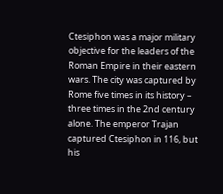Ctesiphon was a major military objective for the leaders of the Roman Empire in their eastern wars. The city was captured by Rome five times in its history – three times in the 2nd century alone. The emperor Trajan captured Ctesiphon in 116, but his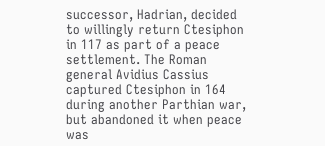successor, Hadrian, decided to willingly return Ctesiphon in 117 as part of a peace settlement. The Roman general Avidius Cassius captured Ctesiphon in 164 during another Parthian war, but abandoned it when peace was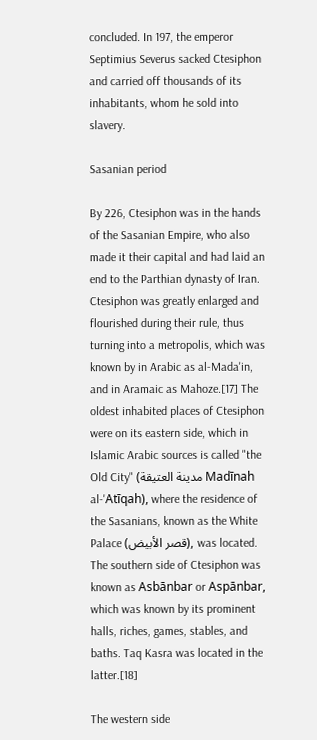concluded. In 197, the emperor Septimius Severus sacked Ctesiphon and carried off thousands of its inhabitants, whom he sold into slavery.

Sasanian period

By 226, Ctesiphon was in the hands of the Sasanian Empire, who also made it their capital and had laid an end to the Parthian dynasty of Iran. Ctesiphon was greatly enlarged and flourished during their rule, thus turning into a metropolis, which was known by in Arabic as al-Mada'in, and in Aramaic as Mahoze.[17] The oldest inhabited places of Ctesiphon were on its eastern side, which in Islamic Arabic sources is called "the Old City" (مدينة العتيقة Madīnah al-'Atīqah), where the residence of the Sasanians, known as the White Palace (قصر الأبيض), was located. The southern side of Ctesiphon was known as Asbānbar or Aspānbar, which was known by its prominent halls, riches, games, stables, and baths. Taq Kasra was located in the latter.[18]

The western side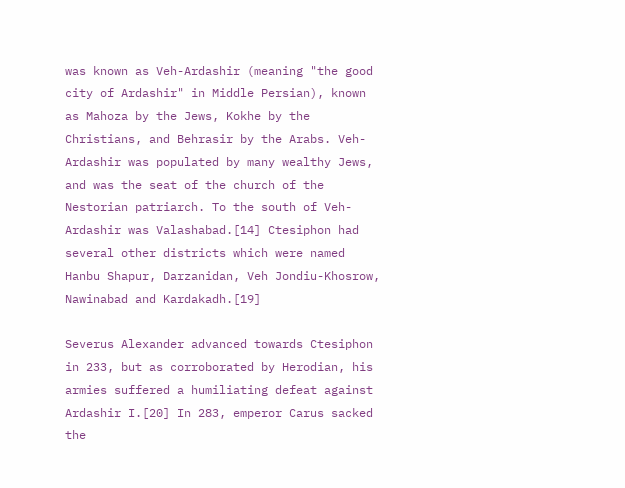was known as Veh-Ardashir (meaning "the good city of Ardashir" in Middle Persian), known as Mahoza by the Jews, Kokhe by the Christians, and Behrasir by the Arabs. Veh-Ardashir was populated by many wealthy Jews, and was the seat of the church of the Nestorian patriarch. To the south of Veh-Ardashir was Valashabad.[14] Ctesiphon had several other districts which were named Hanbu Shapur, Darzanidan, Veh Jondiu-Khosrow, Nawinabad and Kardakadh.[19]

Severus Alexander advanced towards Ctesiphon in 233, but as corroborated by Herodian, his armies suffered a humiliating defeat against Ardashir I.[20] In 283, emperor Carus sacked the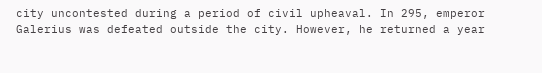city uncontested during a period of civil upheaval. In 295, emperor Galerius was defeated outside the city. However, he returned a year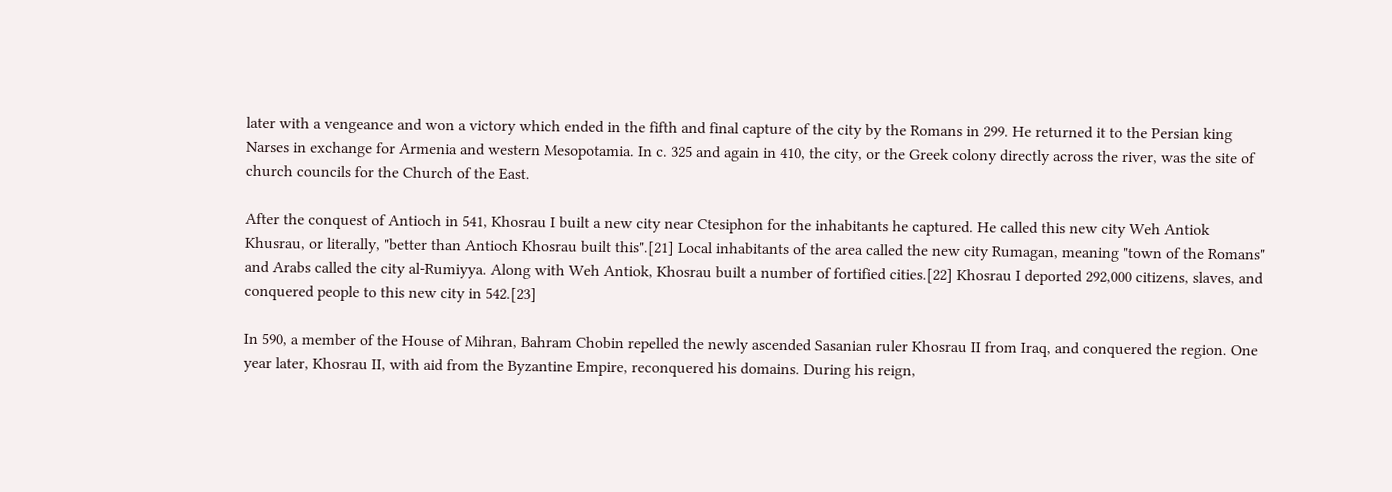later with a vengeance and won a victory which ended in the fifth and final capture of the city by the Romans in 299. He returned it to the Persian king Narses in exchange for Armenia and western Mesopotamia. In c. 325 and again in 410, the city, or the Greek colony directly across the river, was the site of church councils for the Church of the East.

After the conquest of Antioch in 541, Khosrau I built a new city near Ctesiphon for the inhabitants he captured. He called this new city Weh Antiok Khusrau, or literally, "better than Antioch Khosrau built this".[21] Local inhabitants of the area called the new city Rumagan, meaning "town of the Romans" and Arabs called the city al-Rumiyya. Along with Weh Antiok, Khosrau built a number of fortified cities.[22] Khosrau I deported 292,000 citizens, slaves, and conquered people to this new city in 542.[23]

In 590, a member of the House of Mihran, Bahram Chobin repelled the newly ascended Sasanian ruler Khosrau II from Iraq, and conquered the region. One year later, Khosrau II, with aid from the Byzantine Empire, reconquered his domains. During his reign,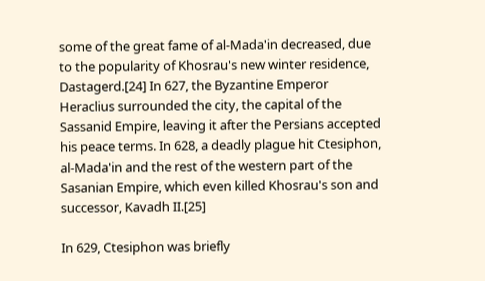some of the great fame of al-Mada'in decreased, due to the popularity of Khosrau's new winter residence, Dastagerd.[24] In 627, the Byzantine Emperor Heraclius surrounded the city, the capital of the Sassanid Empire, leaving it after the Persians accepted his peace terms. In 628, a deadly plague hit Ctesiphon, al-Mada'in and the rest of the western part of the Sasanian Empire, which even killed Khosrau's son and successor, Kavadh II.[25]

In 629, Ctesiphon was briefly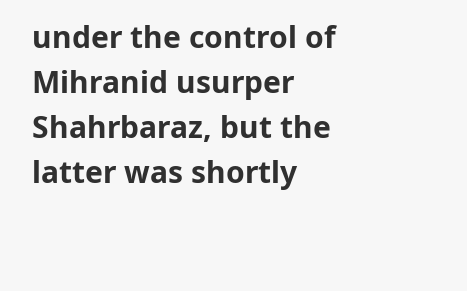under the control of Mihranid usurper Shahrbaraz, but the latter was shortly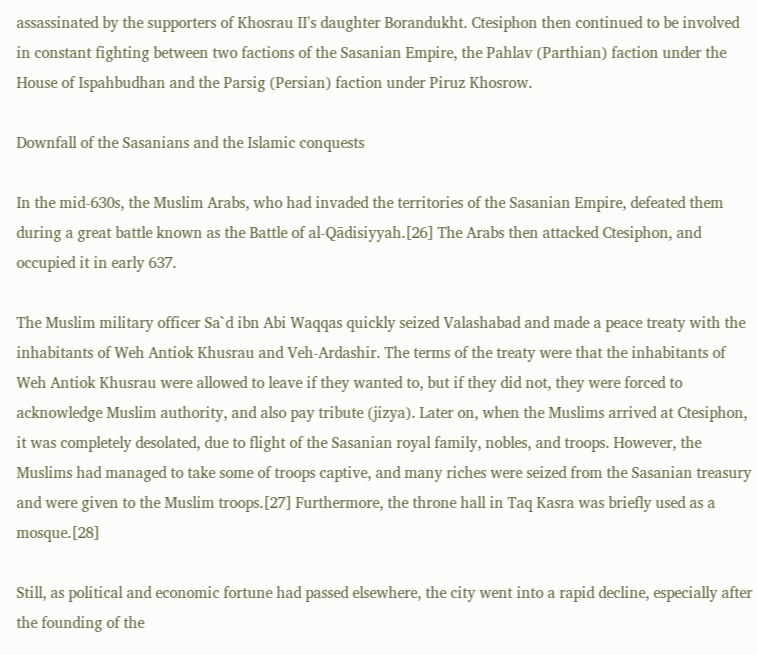assassinated by the supporters of Khosrau II's daughter Borandukht. Ctesiphon then continued to be involved in constant fighting between two factions of the Sasanian Empire, the Pahlav (Parthian) faction under the House of Ispahbudhan and the Parsig (Persian) faction under Piruz Khosrow.

Downfall of the Sasanians and the Islamic conquests

In the mid-630s, the Muslim Arabs, who had invaded the territories of the Sasanian Empire, defeated them during a great battle known as the Battle of al-Qādisiyyah.[26] The Arabs then attacked Ctesiphon, and occupied it in early 637.

The Muslim military officer Sa`d ibn Abi Waqqas quickly seized Valashabad and made a peace treaty with the inhabitants of Weh Antiok Khusrau and Veh-Ardashir. The terms of the treaty were that the inhabitants of Weh Antiok Khusrau were allowed to leave if they wanted to, but if they did not, they were forced to acknowledge Muslim authority, and also pay tribute (jizya). Later on, when the Muslims arrived at Ctesiphon, it was completely desolated, due to flight of the Sasanian royal family, nobles, and troops. However, the Muslims had managed to take some of troops captive, and many riches were seized from the Sasanian treasury and were given to the Muslim troops.[27] Furthermore, the throne hall in Taq Kasra was briefly used as a mosque.[28]

Still, as political and economic fortune had passed elsewhere, the city went into a rapid decline, especially after the founding of the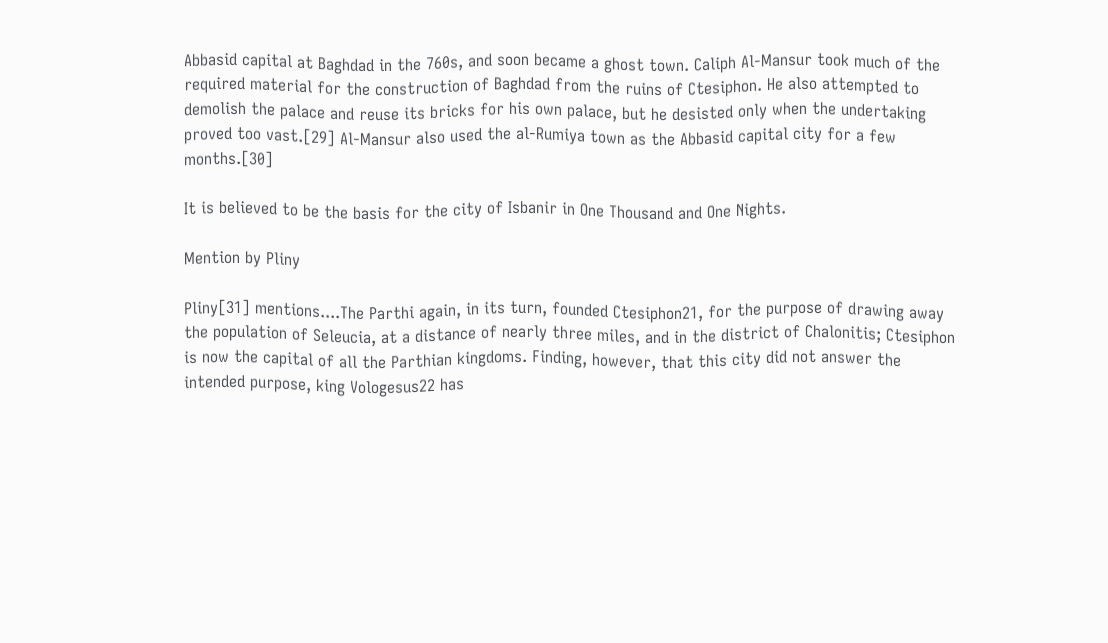Abbasid capital at Baghdad in the 760s, and soon became a ghost town. Caliph Al-Mansur took much of the required material for the construction of Baghdad from the ruins of Ctesiphon. He also attempted to demolish the palace and reuse its bricks for his own palace, but he desisted only when the undertaking proved too vast.[29] Al-Mansur also used the al-Rumiya town as the Abbasid capital city for a few months.[30]

It is believed to be the basis for the city of Isbanir in One Thousand and One Nights.

Mention by Pliny

Pliny[31] mentions....The Parthi again, in its turn, founded Ctesiphon21, for the purpose of drawing away the population of Seleucia, at a distance of nearly three miles, and in the district of Chalonitis; Ctesiphon is now the capital of all the Parthian kingdoms. Finding, however, that this city did not answer the intended purpose, king Vologesus22 has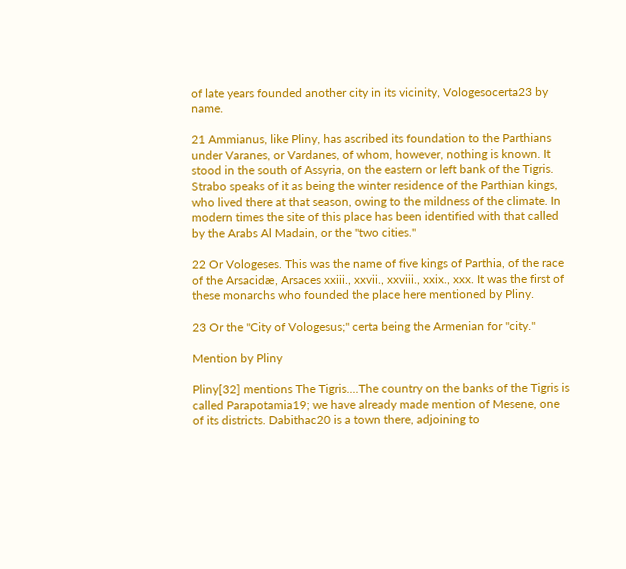of late years founded another city in its vicinity, Vologesocerta23 by name.

21 Ammianus, like Pliny, has ascribed its foundation to the Parthians under Varanes, or Vardanes, of whom, however, nothing is known. It stood in the south of Assyria, on the eastern or left bank of the Tigris. Strabo speaks of it as being the winter residence of the Parthian kings, who lived there at that season, owing to the mildness of the climate. In modern times the site of this place has been identified with that called by the Arabs Al Madain, or the "two cities."

22 Or Vologeses. This was the name of five kings of Parthia, of the race of the Arsacidæ, Arsaces xxiii., xxvii., xxviii., xxix., xxx. It was the first of these monarchs who founded the place here mentioned by Pliny.

23 Or the "City of Vologesus;" certa being the Armenian for "city."

Mention by Pliny

Pliny[32] mentions The Tigris....The country on the banks of the Tigris is called Parapotamia19; we have already made mention of Mesene, one of its districts. Dabithac20 is a town there, adjoining to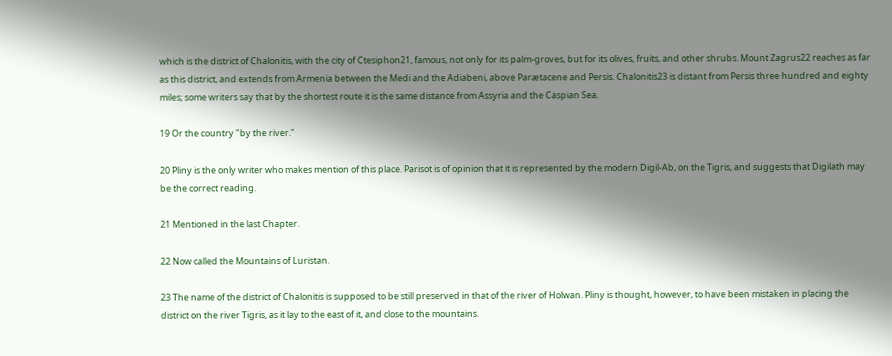which is the district of Chalonitis, with the city of Ctesiphon21, famous, not only for its palm-groves, but for its olives, fruits, and other shrubs. Mount Zagrus22 reaches as far as this district, and extends from Armenia between the Medi and the Adiabeni, above Parætacene and Persis. Chalonitis23 is distant from Persis three hundred and eighty miles; some writers say that by the shortest route it is the same distance from Assyria and the Caspian Sea.

19 Or the country "by the river."

20 Pliny is the only writer who makes mention of this place. Parisot is of opinion that it is represented by the modern Digil-Ab, on the Tigris, and suggests that Digilath may be the correct reading.

21 Mentioned in the last Chapter.

22 Now called the Mountains of Luristan.

23 The name of the district of Chalonitis is supposed to be still preserved in that of the river of Holwan. Pliny is thought, however, to have been mistaken in placing the district on the river Tigris, as it lay to the east of it, and close to the mountains.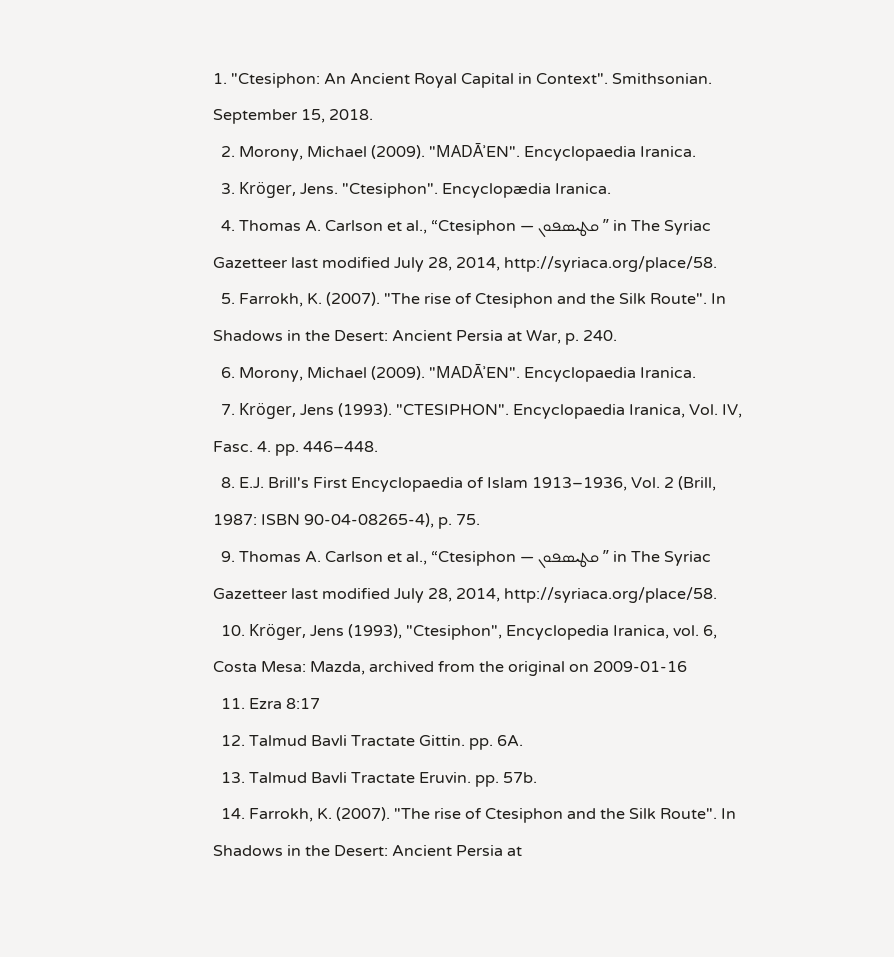1. "Ctesiphon: An Ancient Royal Capital in Context". Smithsonian. September 15, 2018.
  2. Morony, Michael (2009). "MADĀʾEN". Encyclopaedia Iranica.
  3. Kröger, Jens. "Ctesiphon". Encyclopædia Iranica.
  4. Thomas A. Carlson et al., “Ctesiphon — ܩܛܝܣܦܘܢ ” in The Syriac Gazetteer last modified July 28, 2014, http://syriaca.org/place/58.
  5. Farrokh, K. (2007). "The rise of Ctesiphon and the Silk Route". In Shadows in the Desert: Ancient Persia at War, p. 240.
  6. Morony, Michael (2009). "MADĀʾEN". Encyclopaedia Iranica.
  7. Kröger, Jens (1993). "CTESIPHON". Encyclopaedia Iranica, Vol. IV, Fasc. 4. pp. 446–448.
  8. E.J. Brill's First Encyclopaedia of Islam 1913–1936, Vol. 2 (Brill, 1987: ISBN 90-04-08265-4), p. 75.
  9. Thomas A. Carlson et al., “Ctesiphon — ܩܛܝܣܦܘܢ ” in The Syriac Gazetteer last modified July 28, 2014, http://syriaca.org/place/58.
  10. Kröger, Jens (1993), "Ctesiphon", Encyclopedia Iranica, vol. 6, Costa Mesa: Mazda, archived from the original on 2009-01-16
  11. Ezra 8:17
  12. Talmud Bavli Tractate Gittin. pp. 6A.
  13. Talmud Bavli Tractate Eruvin. pp. 57b.
  14. Farrokh, K. (2007). "The rise of Ctesiphon and the Silk Route". In Shadows in the Desert: Ancient Persia at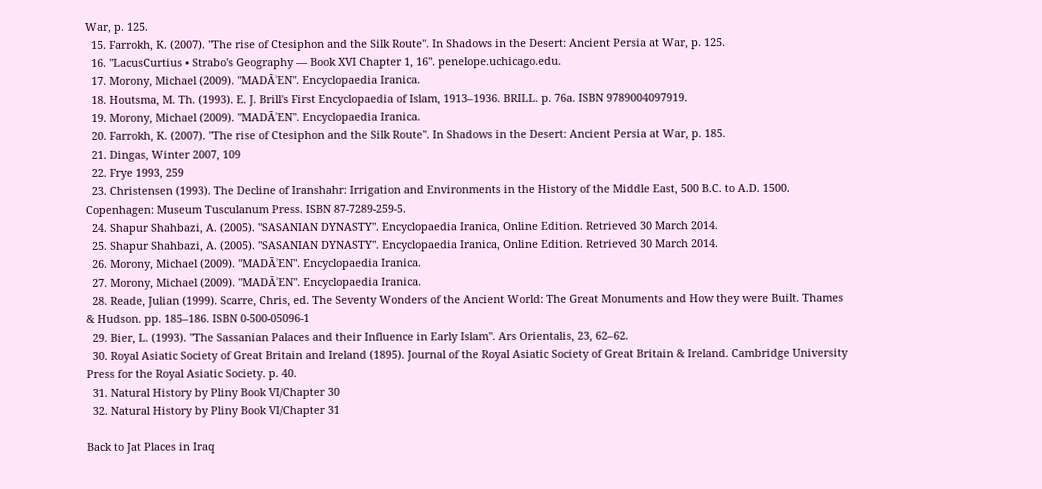War, p. 125.
  15. Farrokh, K. (2007). "The rise of Ctesiphon and the Silk Route". In Shadows in the Desert: Ancient Persia at War, p. 125.
  16. "LacusCurtius • Strabo's Geography — Book XVI Chapter 1, 16". penelope.uchicago.edu.
  17. Morony, Michael (2009). "MADĀʾEN". Encyclopaedia Iranica.
  18. Houtsma, M. Th. (1993). E. J. Brill's First Encyclopaedia of Islam, 1913–1936. BRILL. p. 76a. ISBN 9789004097919.
  19. Morony, Michael (2009). "MADĀʾEN". Encyclopaedia Iranica.
  20. Farrokh, K. (2007). "The rise of Ctesiphon and the Silk Route". In Shadows in the Desert: Ancient Persia at War, p. 185.
  21. Dingas, Winter 2007, 109
  22. Frye 1993, 259
  23. Christensen (1993). The Decline of Iranshahr: Irrigation and Environments in the History of the Middle East, 500 B.C. to A.D. 1500. Copenhagen: Museum Tusculanum Press. ISBN 87-7289-259-5.
  24. Shapur Shahbazi, A. (2005). "SASANIAN DYNASTY". Encyclopaedia Iranica, Online Edition. Retrieved 30 March 2014.
  25. Shapur Shahbazi, A. (2005). "SASANIAN DYNASTY". Encyclopaedia Iranica, Online Edition. Retrieved 30 March 2014.
  26. Morony, Michael (2009). "MADĀʾEN". Encyclopaedia Iranica.
  27. Morony, Michael (2009). "MADĀʾEN". Encyclopaedia Iranica.
  28. Reade, Julian (1999). Scarre, Chris, ed. The Seventy Wonders of the Ancient World: The Great Monuments and How they were Built. Thames & Hudson. pp. 185–186. ISBN 0-500-05096-1
  29. Bier, L. (1993). "The Sassanian Palaces and their Influence in Early Islam". Ars Orientalis, 23, 62–62.
  30. Royal Asiatic Society of Great Britain and Ireland (1895). Journal of the Royal Asiatic Society of Great Britain & Ireland. Cambridge University Press for the Royal Asiatic Society. p. 40.
  31. Natural History by Pliny Book VI/Chapter 30
  32. Natural History by Pliny Book VI/Chapter 31

Back to Jat Places in Iraq